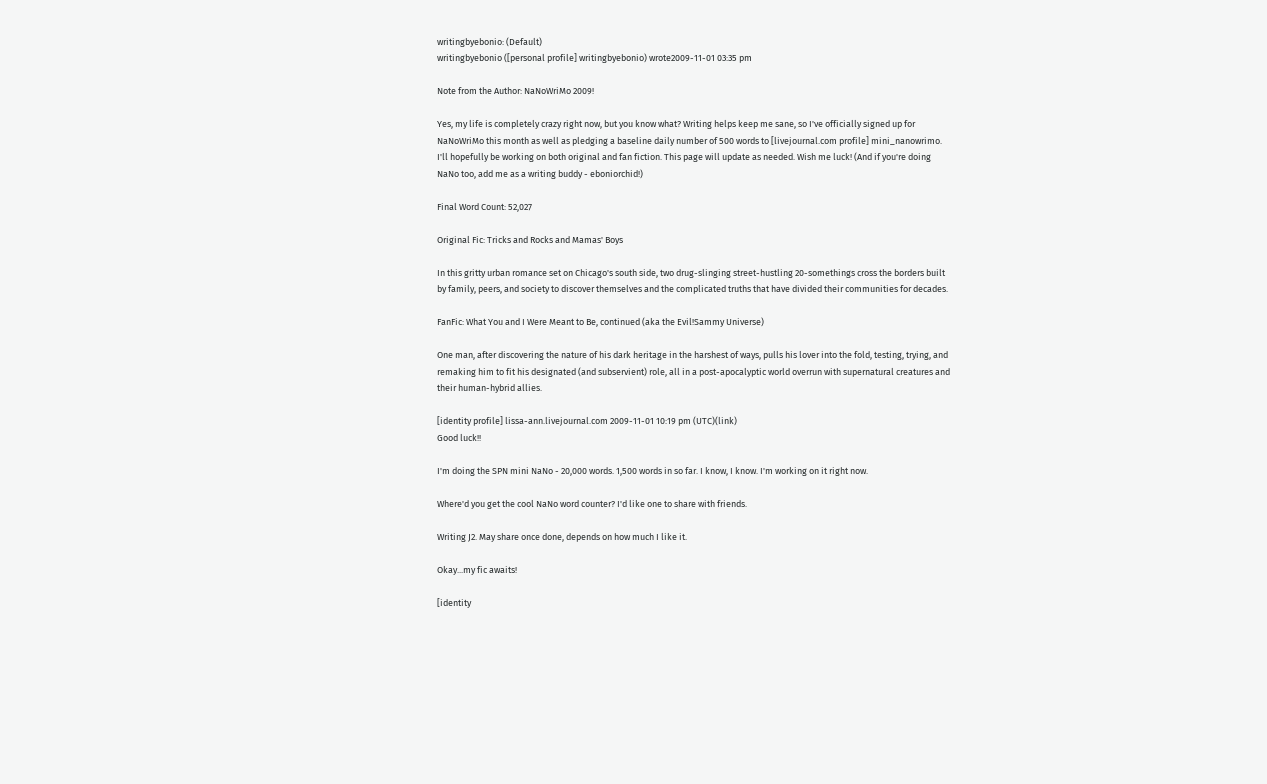writingbyebonio: (Default)
writingbyebonio ([personal profile] writingbyebonio) wrote2009-11-01 03:35 pm

Note from the Author: NaNoWriMo 2009!

Yes, my life is completely crazy right now, but you know what? Writing helps keep me sane, so I've officially signed up for NaNoWriMo this month as well as pledging a baseline daily number of 500 words to [livejournal.com profile] mini_nanowrimo. I'll hopefully be working on both original and fan fiction. This page will update as needed. Wish me luck! (And if you're doing NaNo too, add me as a writing buddy - eboniorchid!)

Final Word Count: 52,027

Original Fic: Tricks and Rocks and Mamas' Boys

In this gritty urban romance set on Chicago's south side, two drug-slinging street-hustling 20-somethings cross the borders built by family, peers, and society to discover themselves and the complicated truths that have divided their communities for decades.

FanFic: What You and I Were Meant to Be, continued (aka the Evil!Sammy Universe)

One man, after discovering the nature of his dark heritage in the harshest of ways, pulls his lover into the fold, testing, trying, and remaking him to fit his designated (and subservient) role, all in a post-apocalyptic world overrun with supernatural creatures and their human-hybrid allies.

[identity profile] lissa-ann.livejournal.com 2009-11-01 10:19 pm (UTC)(link)
Good luck!!

I'm doing the SPN mini NaNo - 20,000 words. 1,500 words in so far. I know, I know. I'm working on it right now.

Where'd you get the cool NaNo word counter? I'd like one to share with friends.

Writing J2. May share once done, depends on how much I like it.

Okay...my fic awaits!

[identity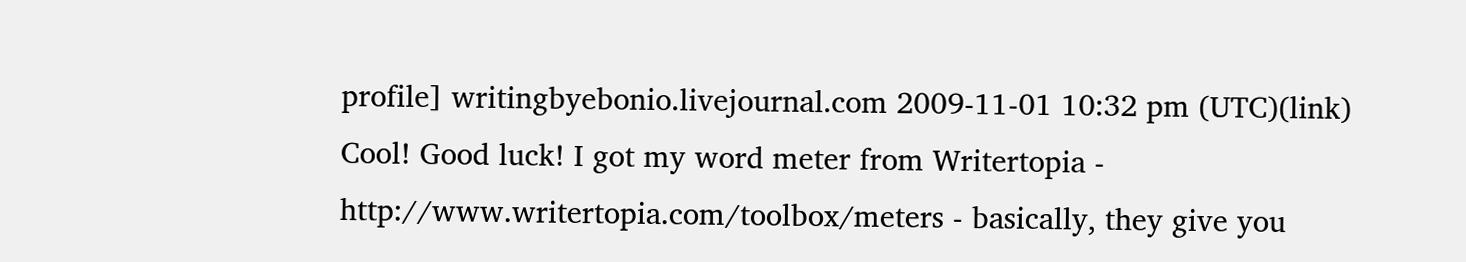profile] writingbyebonio.livejournal.com 2009-11-01 10:32 pm (UTC)(link)
Cool! Good luck! I got my word meter from Writertopia - http://www.writertopia.com/toolbox/meters - basically, they give you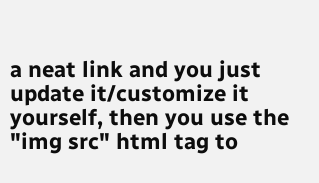a neat link and you just update it/customize it yourself, then you use the "img src" html tag to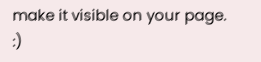make it visible on your page. :)